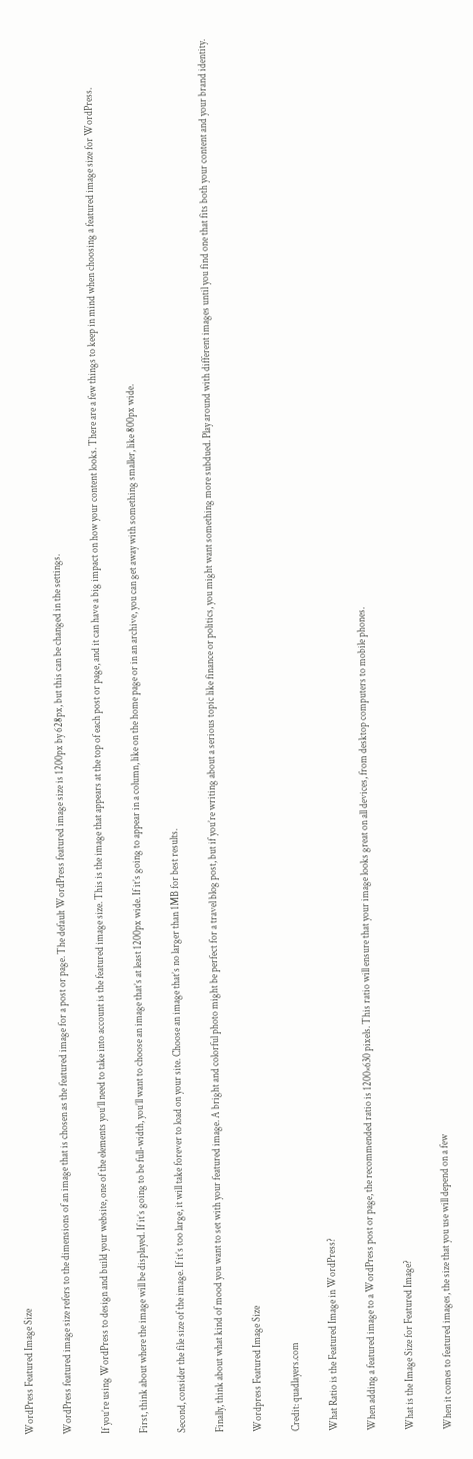WordPress Featured Image Size

WordPress featured image size refers to the dimensions of an image that is chosen as the featured image for a post or page. The default WordPress featured image size is 1200px by 628px, but this can be changed in the settings.

If you’re using WordPress to design and build your website, one of the elements you’ll need to take into account is the featured image size. This is the image that appears at the top of each post or page, and it can have a big impact on how your content looks. There are a few things to keep in mind when choosing a featured image size for WordPress.

First, think about where the image will be displayed. If it’s going to be full-width, you’ll want to choose an image that’s at least 1200px wide. If it’s going to appear in a column, like on the home page or in an archive, you can get away with something smaller, like 800px wide.

Second, consider the file size of the image. If it’s too large, it will take forever to load on your site. Choose an image that’s no larger than 1MB for best results.

Finally, think about what kind of mood you want to set with your featured image. A bright and colorful photo might be perfect for a travel blog post, but if you’re writing about a serious topic like finance or politics, you might want something more subdued. Play around with different images until you find one that fits both your content and your brand identity.

Wordpress Featured Image Size

Credit: quadlayers.com

What Ratio is the Featured Image in WordPress?

When adding a featured image to a WordPress post or page, the recommended ratio is 1200×630 pixels. This ratio will ensure that your image looks great on all devices, from desktop computers to mobile phones.

What is the Image Size for Featured Image?

When it comes to featured images, the size that you use will depend on a few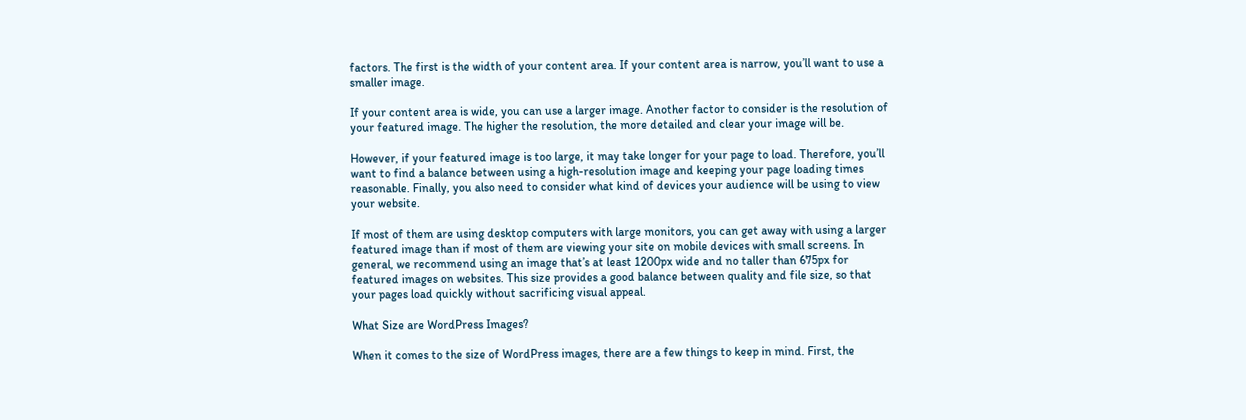factors. The first is the width of your content area. If your content area is narrow, you’ll want to use a smaller image.

If your content area is wide, you can use a larger image. Another factor to consider is the resolution of your featured image. The higher the resolution, the more detailed and clear your image will be.

However, if your featured image is too large, it may take longer for your page to load. Therefore, you’ll want to find a balance between using a high-resolution image and keeping your page loading times reasonable. Finally, you also need to consider what kind of devices your audience will be using to view your website.

If most of them are using desktop computers with large monitors, you can get away with using a larger featured image than if most of them are viewing your site on mobile devices with small screens. In general, we recommend using an image that’s at least 1200px wide and no taller than 675px for featured images on websites. This size provides a good balance between quality and file size, so that your pages load quickly without sacrificing visual appeal.

What Size are WordPress Images?

When it comes to the size of WordPress images, there are a few things to keep in mind. First, the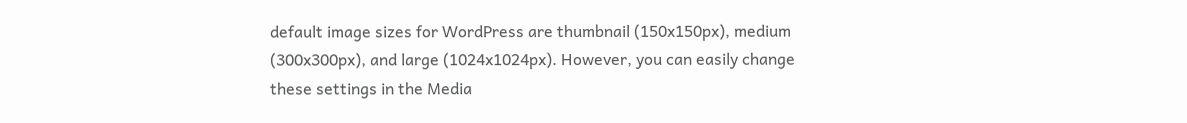default image sizes for WordPress are thumbnail (150x150px), medium (300x300px), and large (1024x1024px). However, you can easily change these settings in the Media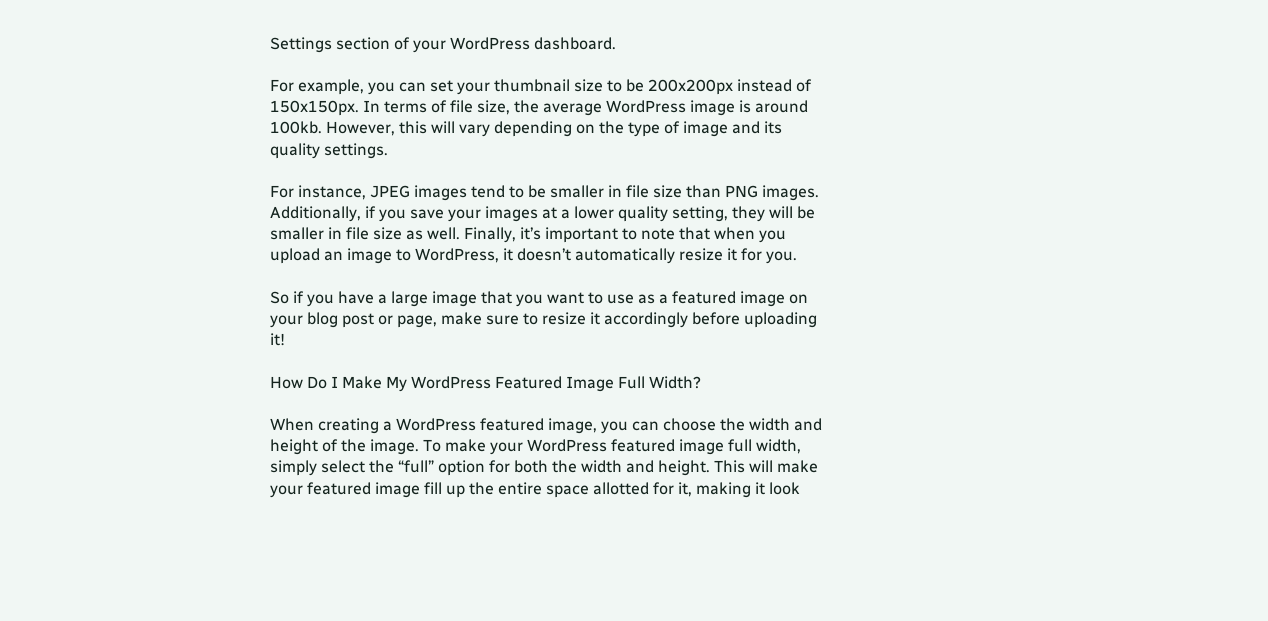Settings section of your WordPress dashboard.

For example, you can set your thumbnail size to be 200x200px instead of 150x150px. In terms of file size, the average WordPress image is around 100kb. However, this will vary depending on the type of image and its quality settings.

For instance, JPEG images tend to be smaller in file size than PNG images. Additionally, if you save your images at a lower quality setting, they will be smaller in file size as well. Finally, it’s important to note that when you upload an image to WordPress, it doesn’t automatically resize it for you.

So if you have a large image that you want to use as a featured image on your blog post or page, make sure to resize it accordingly before uploading it!

How Do I Make My WordPress Featured Image Full Width?

When creating a WordPress featured image, you can choose the width and height of the image. To make your WordPress featured image full width, simply select the “full” option for both the width and height. This will make your featured image fill up the entire space allotted for it, making it look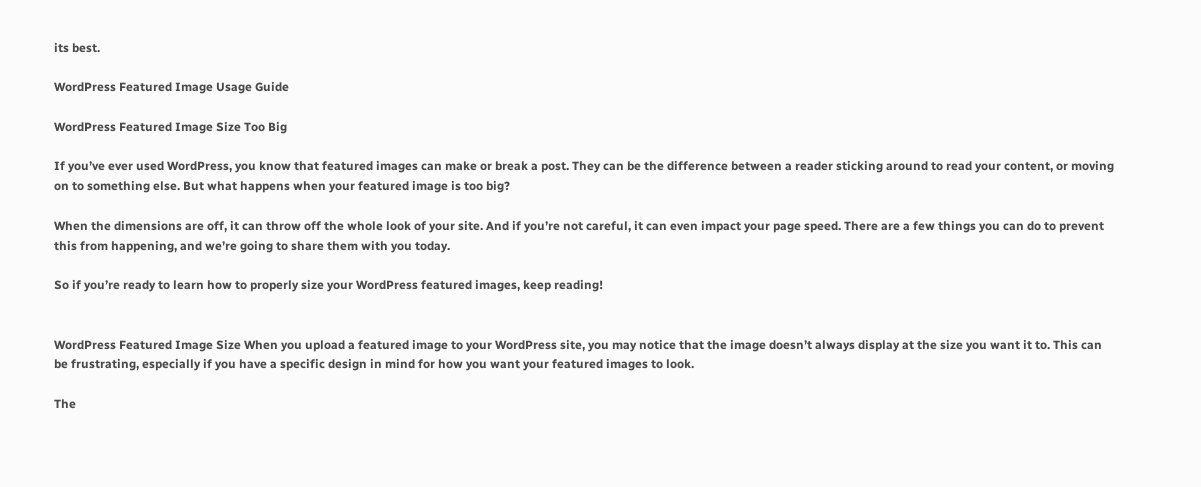its best.

WordPress Featured Image Usage Guide

WordPress Featured Image Size Too Big

If you’ve ever used WordPress, you know that featured images can make or break a post. They can be the difference between a reader sticking around to read your content, or moving on to something else. But what happens when your featured image is too big?

When the dimensions are off, it can throw off the whole look of your site. And if you’re not careful, it can even impact your page speed. There are a few things you can do to prevent this from happening, and we’re going to share them with you today.

So if you’re ready to learn how to properly size your WordPress featured images, keep reading!


WordPress Featured Image Size When you upload a featured image to your WordPress site, you may notice that the image doesn’t always display at the size you want it to. This can be frustrating, especially if you have a specific design in mind for how you want your featured images to look.

The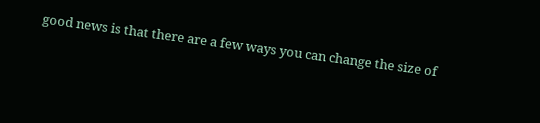good news is that there are a few ways you can change the size of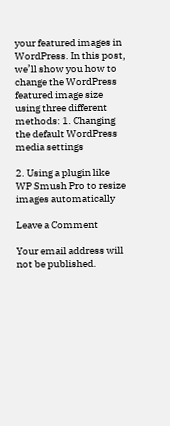your featured images in WordPress. In this post, we’ll show you how to change the WordPress featured image size using three different methods: 1. Changing the default WordPress media settings

2. Using a plugin like WP Smush Pro to resize images automatically

Leave a Comment

Your email address will not be published.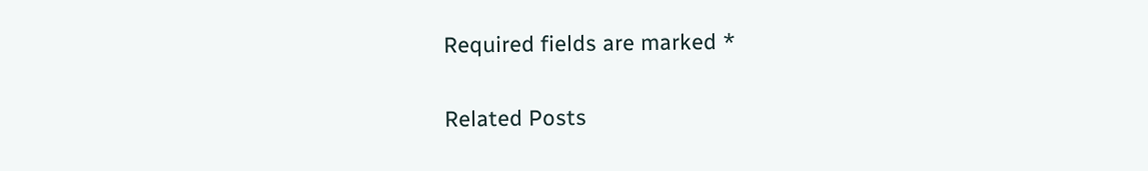Required fields are marked *

Related Posts